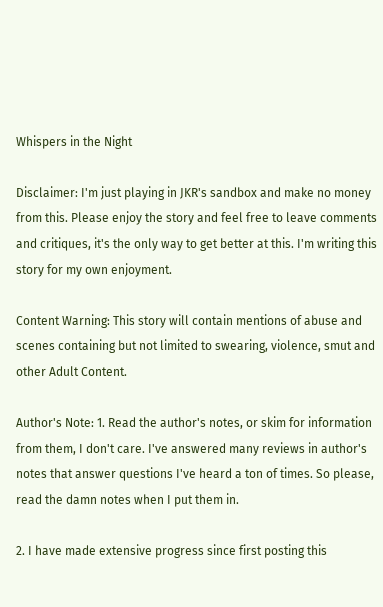Whispers in the Night

Disclaimer: I'm just playing in JKR's sandbox and make no money from this. Please enjoy the story and feel free to leave comments and critiques, it's the only way to get better at this. I'm writing this story for my own enjoyment.

Content Warning: This story will contain mentions of abuse and scenes containing but not limited to swearing, violence, smut and other Adult Content.

Author's Note: 1. Read the author's notes, or skim for information from them, I don't care. I've answered many reviews in author's notes that answer questions I've heard a ton of times. So please, read the damn notes when I put them in.

2. I have made extensive progress since first posting this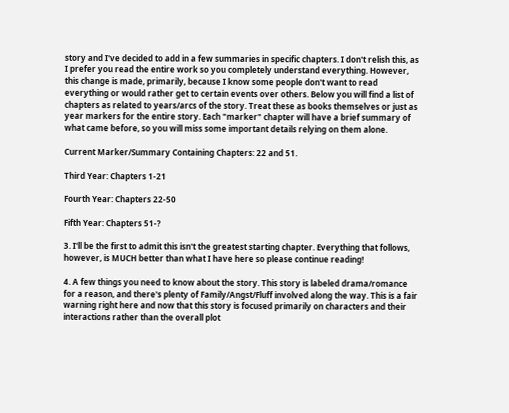story and I've decided to add in a few summaries in specific chapters. I don't relish this, as I prefer you read the entire work so you completely understand everything. However, this change is made, primarily, because I know some people don't want to read everything or would rather get to certain events over others. Below you will find a list of chapters as related to years/arcs of the story. Treat these as books themselves or just as year markers for the entire story. Each "marker" chapter will have a brief summary of what came before, so you will miss some important details relying on them alone.

Current Marker/Summary Containing Chapters: 22 and 51.

Third Year: Chapters 1-21

Fourth Year: Chapters 22-50

Fifth Year: Chapters 51-?

3. I'll be the first to admit this isn't the greatest starting chapter. Everything that follows, however, is MUCH better than what I have here so please continue reading!

4. A few things you need to know about the story. This story is labeled drama/romance for a reason, and there's plenty of Family/Angst/Fluff involved along the way. This is a fair warning right here and now that this story is focused primarily on characters and their interactions rather than the overall plot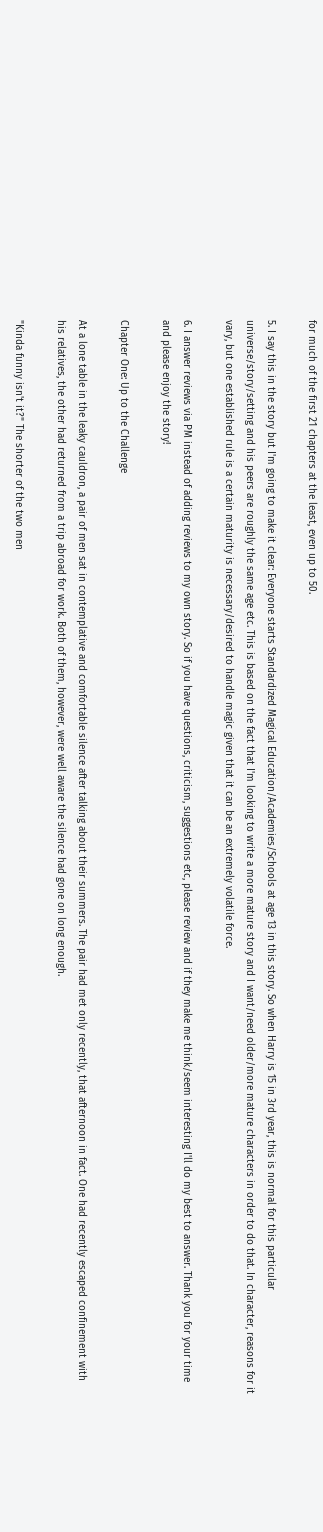for much of the first 21 chapters at the least, even up to 50.

5. I say this in the story but I'm going to make it clear: Everyone starts Standardized Magical Education/Academies/Schools at age 13 in this story. So when Harry is 15 in 3rd year, this is normal for this particular universe/story/setting and his peers are roughly the same age etc. This is based on the fact that I'm looking to write a more mature story and I want/need older/more mature characters in order to do that. In character, reasons for it vary, but one established rule is a certain maturity is necessary/desired to handle magic given that it can be an extremely volatile force.

6. I answer reviews via PM instead of adding reviews to my own story. So if you have questions, criticism, suggestions etc, please review and if they make me think/seem interesting I'll do my best to answer. Thank you for your time and please enjoy the story!

Chapter One: Up to the Challenge

At a lone table in the leaky cauldron, a pair of men sat in contemplative and comfortable silence after talking about their summers. The pair had met only recently, that afternoon in fact. One had recently escaped confinement with his relatives, the other had returned from a trip abroad for work. Both of them, however, were well aware the silence had gone on long enough.

"Kinda funny isn't it?" The shorter of the two men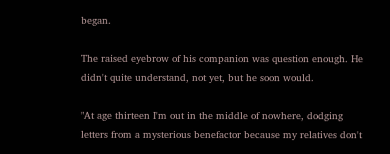began.

The raised eyebrow of his companion was question enough. He didn't quite understand, not yet, but he soon would.

"At age thirteen I'm out in the middle of nowhere, dodging letters from a mysterious benefactor because my relatives don't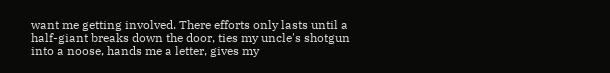want me getting involved. There efforts only lasts until a half-giant breaks down the door, ties my uncle's shotgun into a noose, hands me a letter, gives my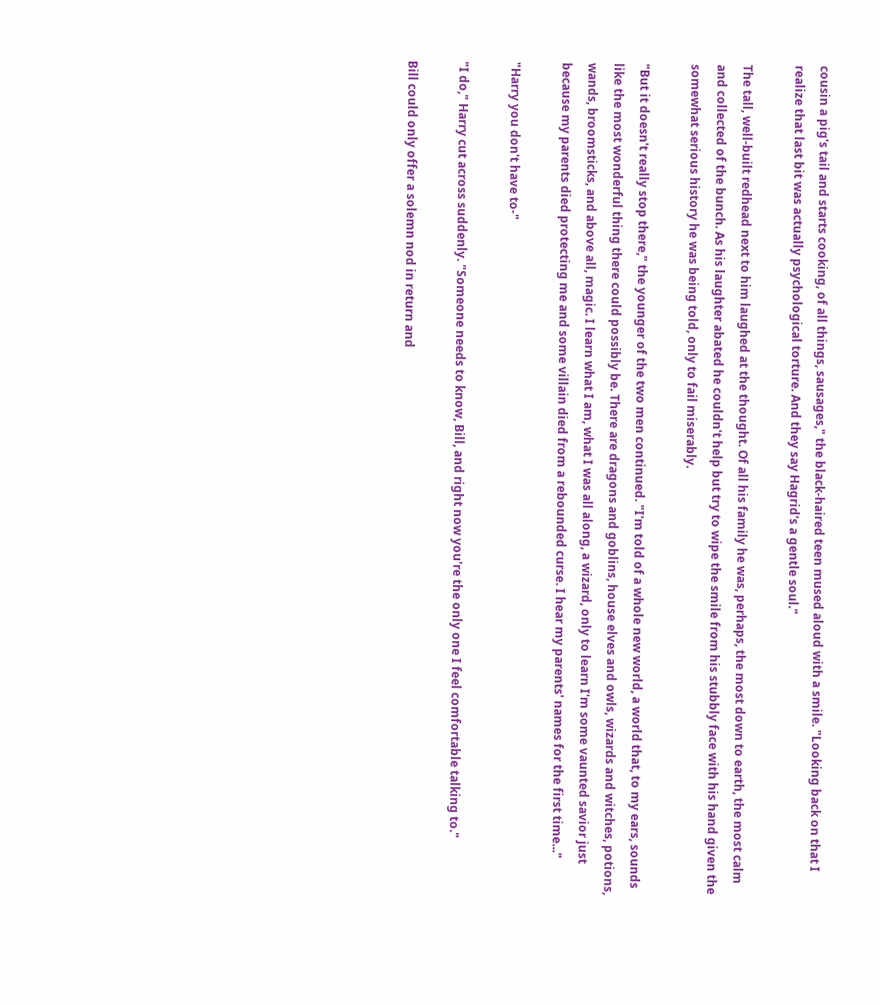cousin a pig's tail and starts cooking, of all things, sausages," the black-haired teen mused aloud with a smile. "Looking back on that I realize that last bit was actually psychological torture. And they say Hagrid's a gentle soul."

The tall, well-built redhead next to him laughed at the thought. Of all his family he was, perhaps, the most down to earth, the most calm and collected of the bunch. As his laughter abated he couldn't help but try to wipe the smile from his stubbly face with his hand given the somewhat serious history he was being told, only to fail miserably.

"But it doesn't really stop there," the younger of the two men continued. "I'm told of a whole new world, a world that, to my ears, sounds like the most wonderful thing there could possibly be. There are dragons and goblins, house elves and owls, wizards and witches, potions, wands, broomsticks, and above all, magic. I learn what I am, what I was all along, a wizard, only to learn I'm some vaunted savior just because my parents died protecting me and some villain died from a rebounded curse. I hear my parents' names for the first time..."

"Harry you don't have to-"

"I do," Harry cut across suddenly. "Someone needs to know, Bill, and right now you're the only one I feel comfortable talking to."

Bill could only offer a solemn nod in return and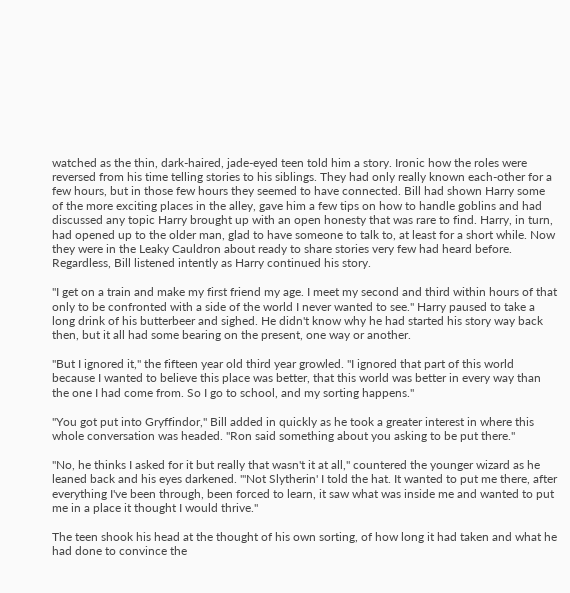watched as the thin, dark-haired, jade-eyed teen told him a story. Ironic how the roles were reversed from his time telling stories to his siblings. They had only really known each-other for a few hours, but in those few hours they seemed to have connected. Bill had shown Harry some of the more exciting places in the alley, gave him a few tips on how to handle goblins and had discussed any topic Harry brought up with an open honesty that was rare to find. Harry, in turn, had opened up to the older man, glad to have someone to talk to, at least for a short while. Now they were in the Leaky Cauldron about ready to share stories very few had heard before. Regardless, Bill listened intently as Harry continued his story.

"I get on a train and make my first friend my age. I meet my second and third within hours of that only to be confronted with a side of the world I never wanted to see." Harry paused to take a long drink of his butterbeer and sighed. He didn't know why he had started his story way back then, but it all had some bearing on the present, one way or another.

"But I ignored it," the fifteen year old third year growled. "I ignored that part of this world because I wanted to believe this place was better, that this world was better in every way than the one I had come from. So I go to school, and my sorting happens."

"You got put into Gryffindor," Bill added in quickly as he took a greater interest in where this whole conversation was headed. "Ron said something about you asking to be put there."

"No, he thinks I asked for it but really that wasn't it at all," countered the younger wizard as he leaned back and his eyes darkened. "'Not Slytherin' I told the hat. It wanted to put me there, after everything I've been through, been forced to learn, it saw what was inside me and wanted to put me in a place it thought I would thrive."

The teen shook his head at the thought of his own sorting, of how long it had taken and what he had done to convince the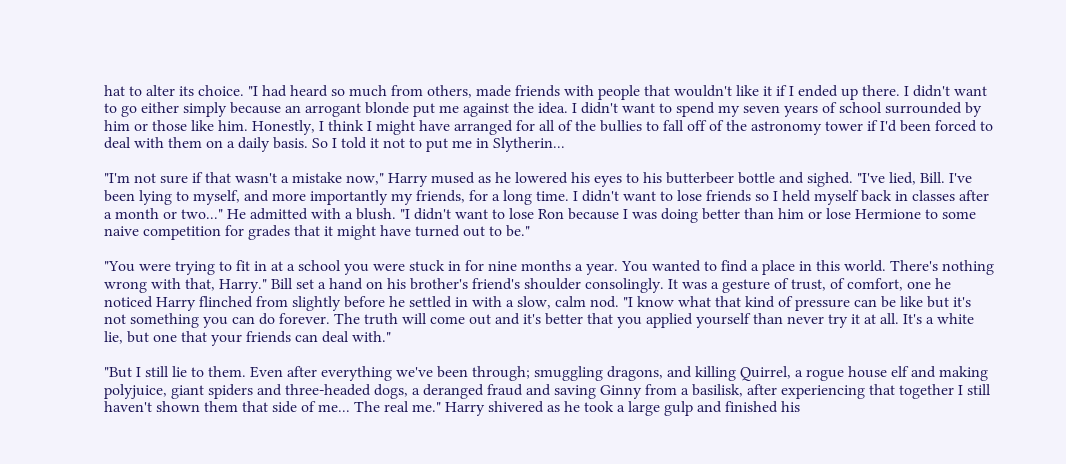hat to alter its choice. "I had heard so much from others, made friends with people that wouldn't like it if I ended up there. I didn't want to go either simply because an arrogant blonde put me against the idea. I didn't want to spend my seven years of school surrounded by him or those like him. Honestly, I think I might have arranged for all of the bullies to fall off of the astronomy tower if I'd been forced to deal with them on a daily basis. So I told it not to put me in Slytherin...

"I'm not sure if that wasn't a mistake now," Harry mused as he lowered his eyes to his butterbeer bottle and sighed. "I've lied, Bill. I've been lying to myself, and more importantly my friends, for a long time. I didn't want to lose friends so I held myself back in classes after a month or two..." He admitted with a blush. "I didn't want to lose Ron because I was doing better than him or lose Hermione to some naive competition for grades that it might have turned out to be."

"You were trying to fit in at a school you were stuck in for nine months a year. You wanted to find a place in this world. There's nothing wrong with that, Harry." Bill set a hand on his brother's friend's shoulder consolingly. It was a gesture of trust, of comfort, one he noticed Harry flinched from slightly before he settled in with a slow, calm nod. "I know what that kind of pressure can be like but it's not something you can do forever. The truth will come out and it's better that you applied yourself than never try it at all. It's a white lie, but one that your friends can deal with."

"But I still lie to them. Even after everything we've been through; smuggling dragons, and killing Quirrel, a rogue house elf and making polyjuice, giant spiders and three-headed dogs, a deranged fraud and saving Ginny from a basilisk, after experiencing that together I still haven't shown them that side of me... The real me." Harry shivered as he took a large gulp and finished his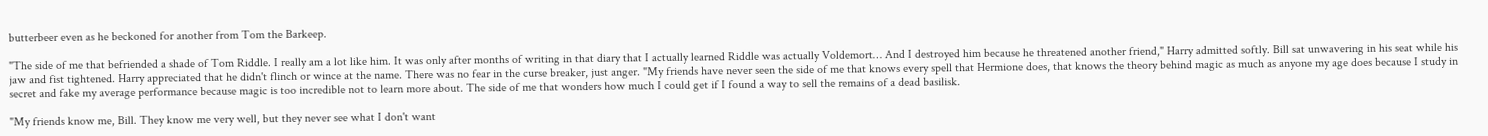butterbeer even as he beckoned for another from Tom the Barkeep.

"The side of me that befriended a shade of Tom Riddle. I really am a lot like him. It was only after months of writing in that diary that I actually learned Riddle was actually Voldemort… And I destroyed him because he threatened another friend," Harry admitted softly. Bill sat unwavering in his seat while his jaw and fist tightened. Harry appreciated that he didn't flinch or wince at the name. There was no fear in the curse breaker, just anger. "My friends have never seen the side of me that knows every spell that Hermione does, that knows the theory behind magic as much as anyone my age does because I study in secret and fake my average performance because magic is too incredible not to learn more about. The side of me that wonders how much I could get if I found a way to sell the remains of a dead basilisk.

"My friends know me, Bill. They know me very well, but they never see what I don't want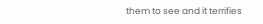them to see and it terrifies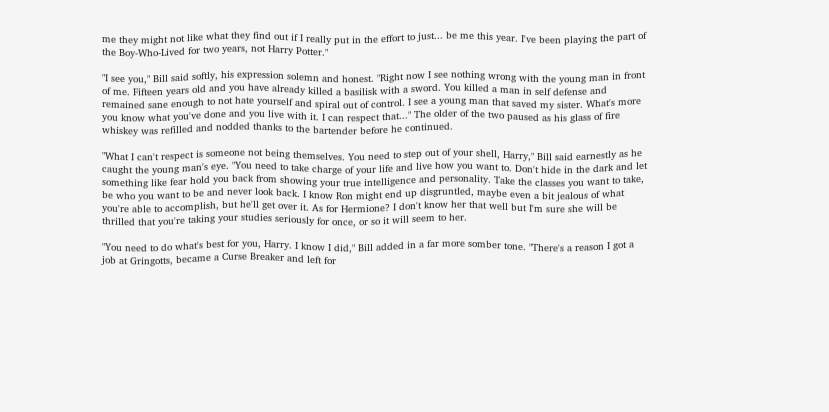me they might not like what they find out if I really put in the effort to just... be me this year. I've been playing the part of the Boy-Who-Lived for two years, not Harry Potter."

"I see you," Bill said softly, his expression solemn and honest. "Right now I see nothing wrong with the young man in front of me. Fifteen years old and you have already killed a basilisk with a sword. You killed a man in self defense and remained sane enough to not hate yourself and spiral out of control. I see a young man that saved my sister. What's more you know what you've done and you live with it. I can respect that..." The older of the two paused as his glass of fire whiskey was refilled and nodded thanks to the bartender before he continued.

"What I can't respect is someone not being themselves. You need to step out of your shell, Harry," Bill said earnestly as he caught the young man's eye. "You need to take charge of your life and live how you want to. Don't hide in the dark and let something like fear hold you back from showing your true intelligence and personality. Take the classes you want to take, be who you want to be and never look back. I know Ron might end up disgruntled, maybe even a bit jealous of what you're able to accomplish, but he'll get over it. As for Hermione? I don't know her that well but I'm sure she will be thrilled that you're taking your studies seriously for once, or so it will seem to her.

"You need to do what's best for you, Harry. I know I did," Bill added in a far more somber tone. "There's a reason I got a job at Gringotts, became a Curse Breaker and left for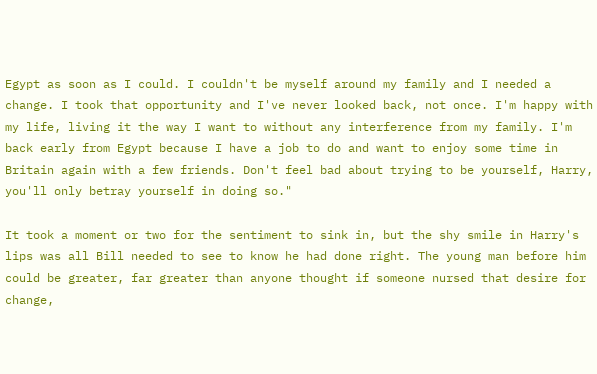Egypt as soon as I could. I couldn't be myself around my family and I needed a change. I took that opportunity and I've never looked back, not once. I'm happy with my life, living it the way I want to without any interference from my family. I'm back early from Egypt because I have a job to do and want to enjoy some time in Britain again with a few friends. Don't feel bad about trying to be yourself, Harry, you'll only betray yourself in doing so."

It took a moment or two for the sentiment to sink in, but the shy smile in Harry's lips was all Bill needed to see to know he had done right. The young man before him could be greater, far greater than anyone thought if someone nursed that desire for change,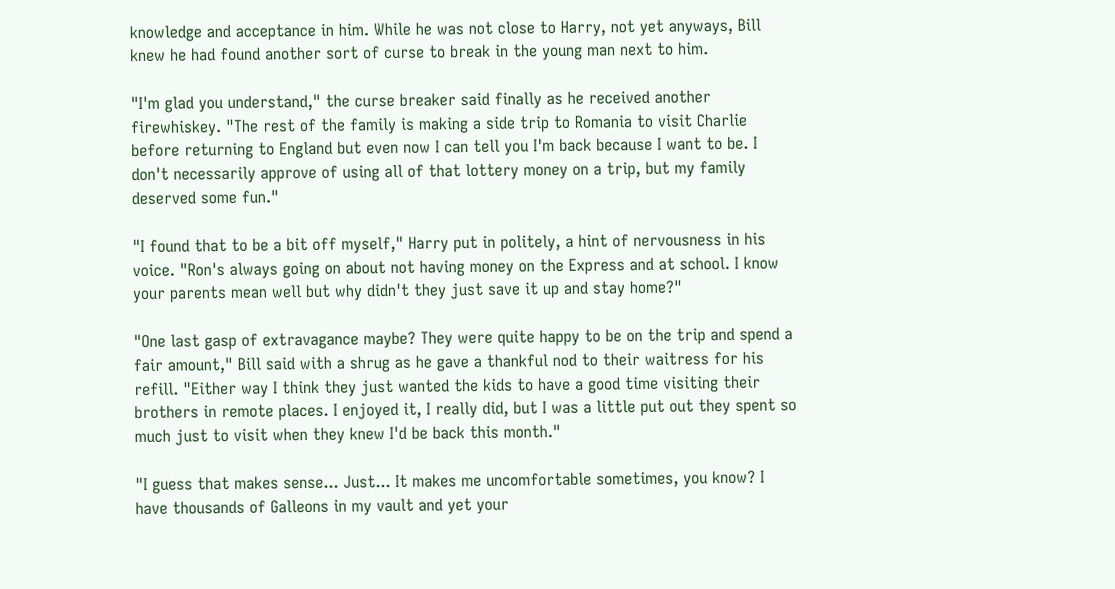knowledge and acceptance in him. While he was not close to Harry, not yet anyways, Bill knew he had found another sort of curse to break in the young man next to him.

"I'm glad you understand," the curse breaker said finally as he received another firewhiskey. "The rest of the family is making a side trip to Romania to visit Charlie before returning to England but even now I can tell you I'm back because I want to be. I don't necessarily approve of using all of that lottery money on a trip, but my family deserved some fun."

"I found that to be a bit off myself," Harry put in politely, a hint of nervousness in his voice. "Ron's always going on about not having money on the Express and at school. I know your parents mean well but why didn't they just save it up and stay home?"

"One last gasp of extravagance maybe? They were quite happy to be on the trip and spend a fair amount," Bill said with a shrug as he gave a thankful nod to their waitress for his refill. "Either way I think they just wanted the kids to have a good time visiting their brothers in remote places. I enjoyed it, I really did, but I was a little put out they spent so much just to visit when they knew I'd be back this month."

"I guess that makes sense... Just... It makes me uncomfortable sometimes, you know? I have thousands of Galleons in my vault and yet your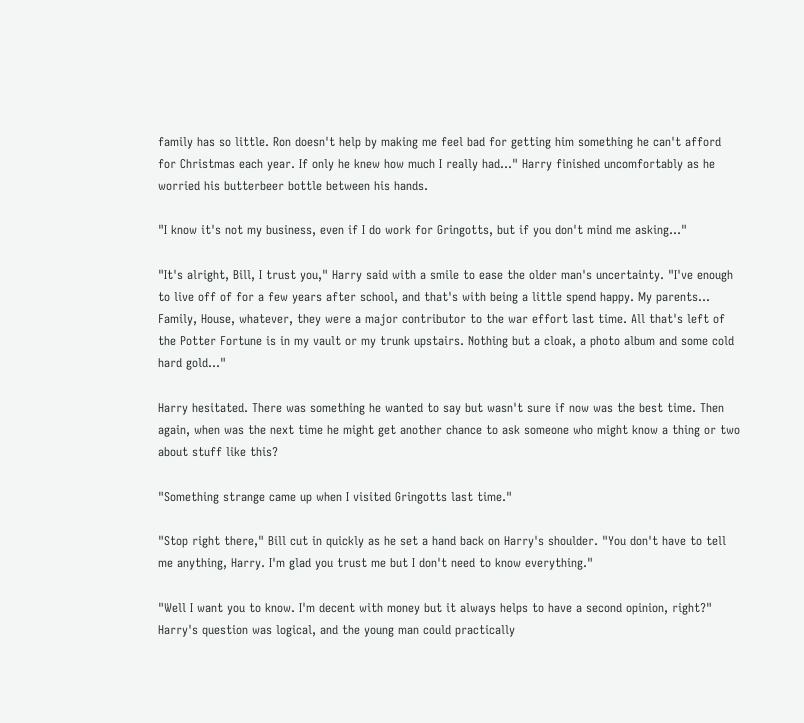family has so little. Ron doesn't help by making me feel bad for getting him something he can't afford for Christmas each year. If only he knew how much I really had..." Harry finished uncomfortably as he worried his butterbeer bottle between his hands.

"I know it's not my business, even if I do work for Gringotts, but if you don't mind me asking..."

"It's alright, Bill, I trust you," Harry said with a smile to ease the older man's uncertainty. "I've enough to live off of for a few years after school, and that's with being a little spend happy. My parents... Family, House, whatever, they were a major contributor to the war effort last time. All that's left of the Potter Fortune is in my vault or my trunk upstairs. Nothing but a cloak, a photo album and some cold hard gold..."

Harry hesitated. There was something he wanted to say but wasn't sure if now was the best time. Then again, when was the next time he might get another chance to ask someone who might know a thing or two about stuff like this?

"Something strange came up when I visited Gringotts last time."

"Stop right there," Bill cut in quickly as he set a hand back on Harry's shoulder. "You don't have to tell me anything, Harry. I'm glad you trust me but I don't need to know everything."

"Well I want you to know. I'm decent with money but it always helps to have a second opinion, right?" Harry's question was logical, and the young man could practically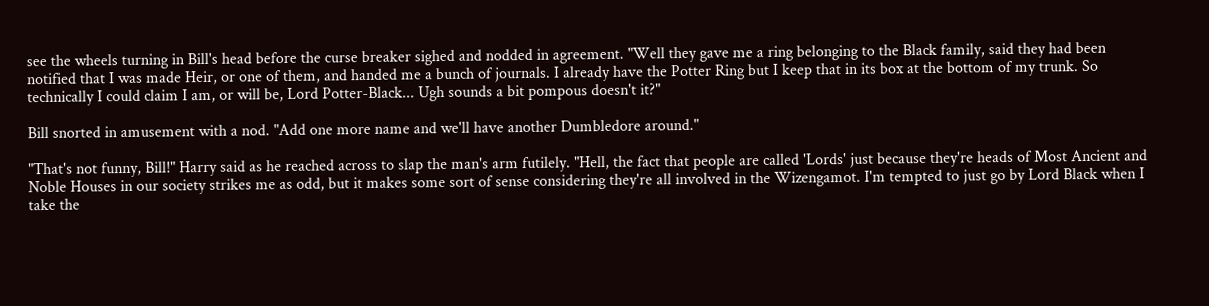see the wheels turning in Bill's head before the curse breaker sighed and nodded in agreement. "Well they gave me a ring belonging to the Black family, said they had been notified that I was made Heir, or one of them, and handed me a bunch of journals. I already have the Potter Ring but I keep that in its box at the bottom of my trunk. So technically I could claim I am, or will be, Lord Potter-Black... Ugh sounds a bit pompous doesn't it?"

Bill snorted in amusement with a nod. "Add one more name and we'll have another Dumbledore around."

"That's not funny, Bill!" Harry said as he reached across to slap the man's arm futilely. "Hell, the fact that people are called 'Lords' just because they're heads of Most Ancient and Noble Houses in our society strikes me as odd, but it makes some sort of sense considering they're all involved in the Wizengamot. I'm tempted to just go by Lord Black when I take the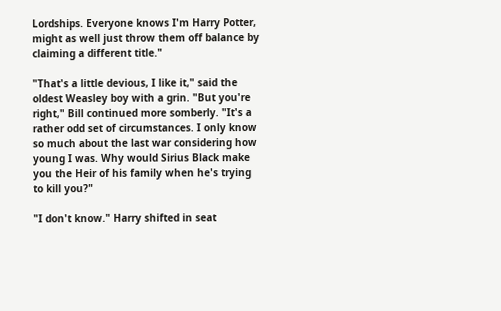Lordships. Everyone knows I'm Harry Potter, might as well just throw them off balance by claiming a different title."

"That's a little devious, I like it," said the oldest Weasley boy with a grin. "But you're right," Bill continued more somberly. "It's a rather odd set of circumstances. I only know so much about the last war considering how young I was. Why would Sirius Black make you the Heir of his family when he's trying to kill you?"

"I don't know." Harry shifted in seat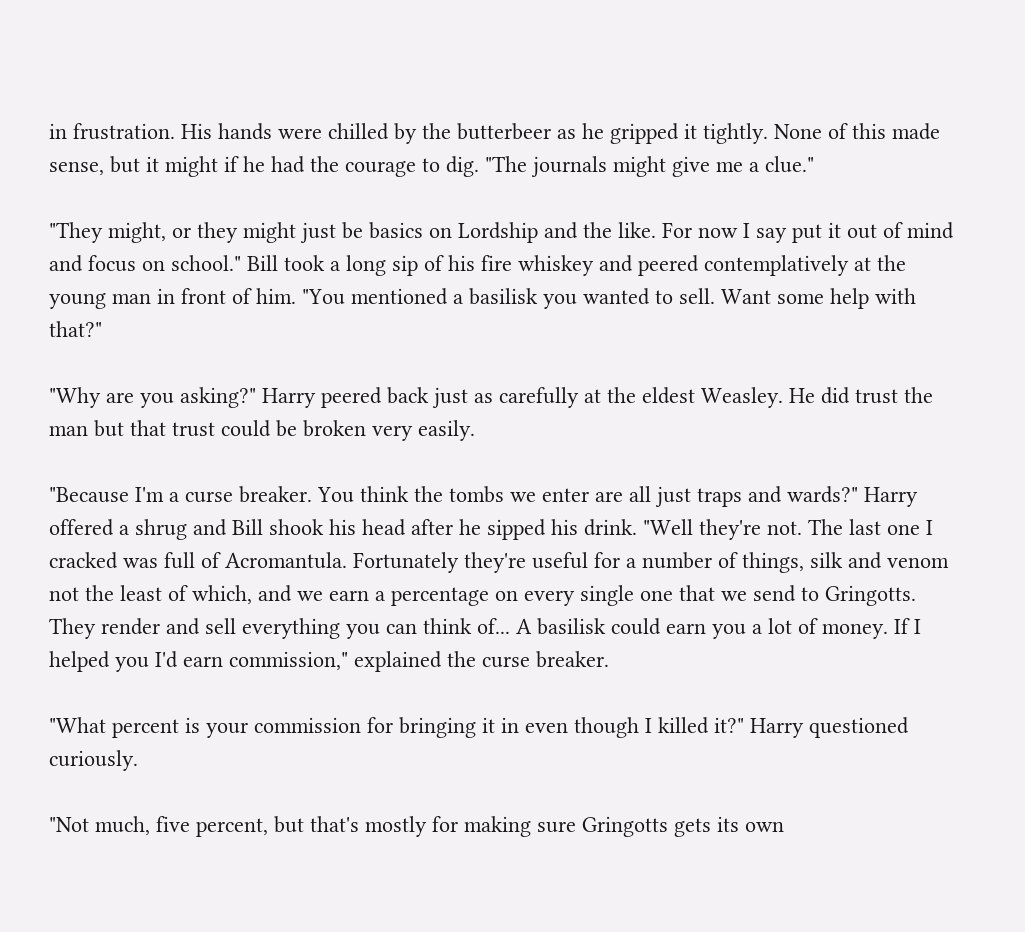in frustration. His hands were chilled by the butterbeer as he gripped it tightly. None of this made sense, but it might if he had the courage to dig. "The journals might give me a clue."

"They might, or they might just be basics on Lordship and the like. For now I say put it out of mind and focus on school." Bill took a long sip of his fire whiskey and peered contemplatively at the young man in front of him. "You mentioned a basilisk you wanted to sell. Want some help with that?"

"Why are you asking?" Harry peered back just as carefully at the eldest Weasley. He did trust the man but that trust could be broken very easily.

"Because I'm a curse breaker. You think the tombs we enter are all just traps and wards?" Harry offered a shrug and Bill shook his head after he sipped his drink. "Well they're not. The last one I cracked was full of Acromantula. Fortunately they're useful for a number of things, silk and venom not the least of which, and we earn a percentage on every single one that we send to Gringotts. They render and sell everything you can think of... A basilisk could earn you a lot of money. If I helped you I'd earn commission," explained the curse breaker.

"What percent is your commission for bringing it in even though I killed it?" Harry questioned curiously.

"Not much, five percent, but that's mostly for making sure Gringotts gets its own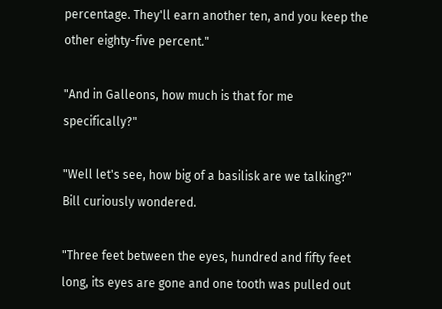percentage. They'll earn another ten, and you keep the other eighty-five percent."

"And in Galleons, how much is that for me specifically?"

"Well let's see, how big of a basilisk are we talking?" Bill curiously wondered.

"Three feet between the eyes, hundred and fifty feet long, its eyes are gone and one tooth was pulled out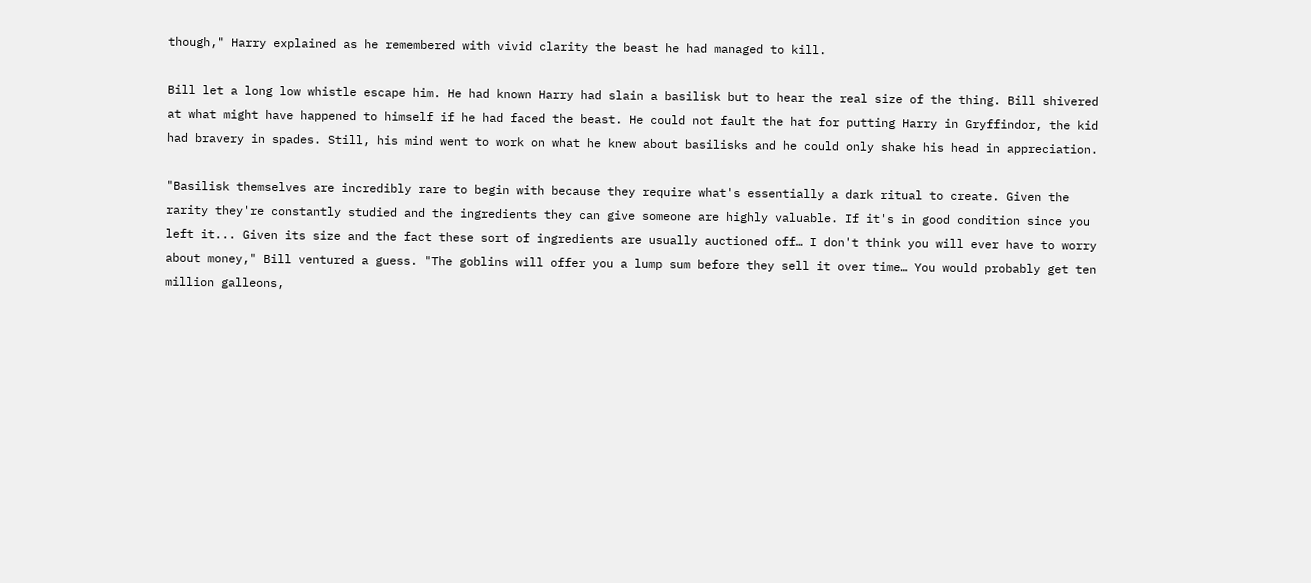though," Harry explained as he remembered with vivid clarity the beast he had managed to kill.

Bill let a long low whistle escape him. He had known Harry had slain a basilisk but to hear the real size of the thing. Bill shivered at what might have happened to himself if he had faced the beast. He could not fault the hat for putting Harry in Gryffindor, the kid had bravery in spades. Still, his mind went to work on what he knew about basilisks and he could only shake his head in appreciation.

"Basilisk themselves are incredibly rare to begin with because they require what's essentially a dark ritual to create. Given the rarity they're constantly studied and the ingredients they can give someone are highly valuable. If it's in good condition since you left it... Given its size and the fact these sort of ingredients are usually auctioned off… I don't think you will ever have to worry about money," Bill ventured a guess. "The goblins will offer you a lump sum before they sell it over time… You would probably get ten million galleons,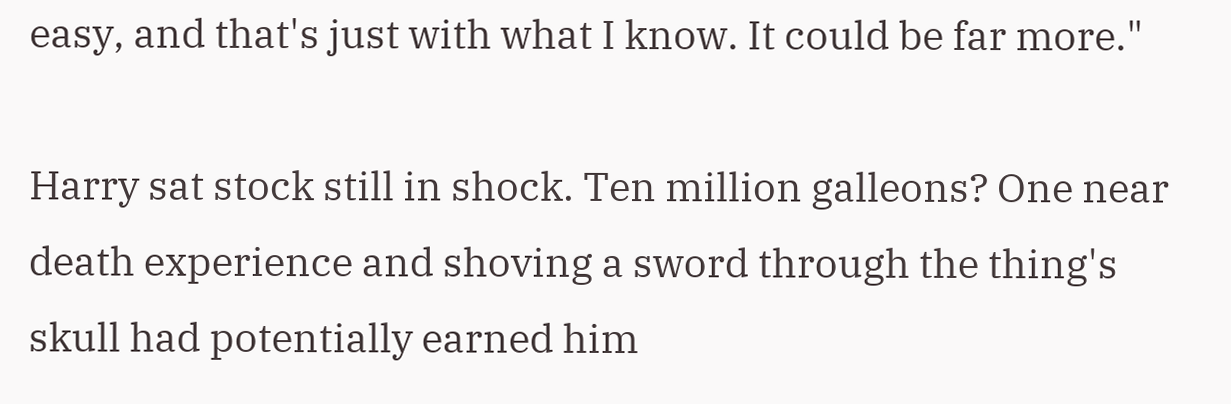easy, and that's just with what I know. It could be far more."

Harry sat stock still in shock. Ten million galleons? One near death experience and shoving a sword through the thing's skull had potentially earned him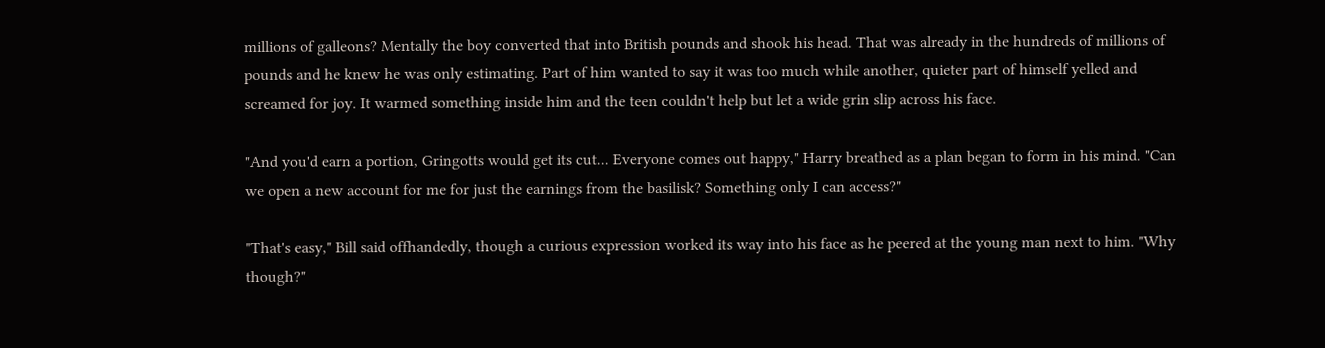millions of galleons? Mentally the boy converted that into British pounds and shook his head. That was already in the hundreds of millions of pounds and he knew he was only estimating. Part of him wanted to say it was too much while another, quieter part of himself yelled and screamed for joy. It warmed something inside him and the teen couldn't help but let a wide grin slip across his face.

"And you'd earn a portion, Gringotts would get its cut... Everyone comes out happy," Harry breathed as a plan began to form in his mind. "Can we open a new account for me for just the earnings from the basilisk? Something only I can access?"

"That's easy," Bill said offhandedly, though a curious expression worked its way into his face as he peered at the young man next to him. "Why though?"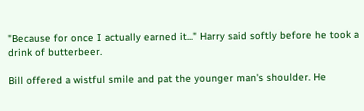"Because for once I actually earned it..." Harry said softly before he took a drink of butterbeer.

Bill offered a wistful smile and pat the younger man's shoulder. He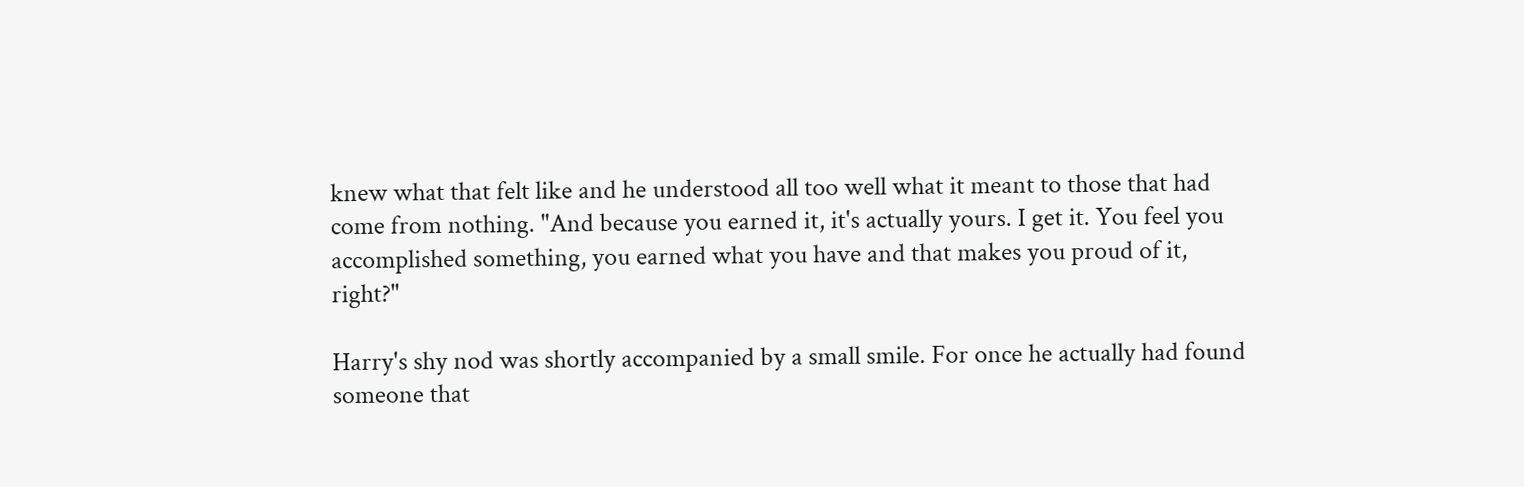knew what that felt like and he understood all too well what it meant to those that had come from nothing. "And because you earned it, it's actually yours. I get it. You feel you accomplished something, you earned what you have and that makes you proud of it, right?"

Harry's shy nod was shortly accompanied by a small smile. For once he actually had found someone that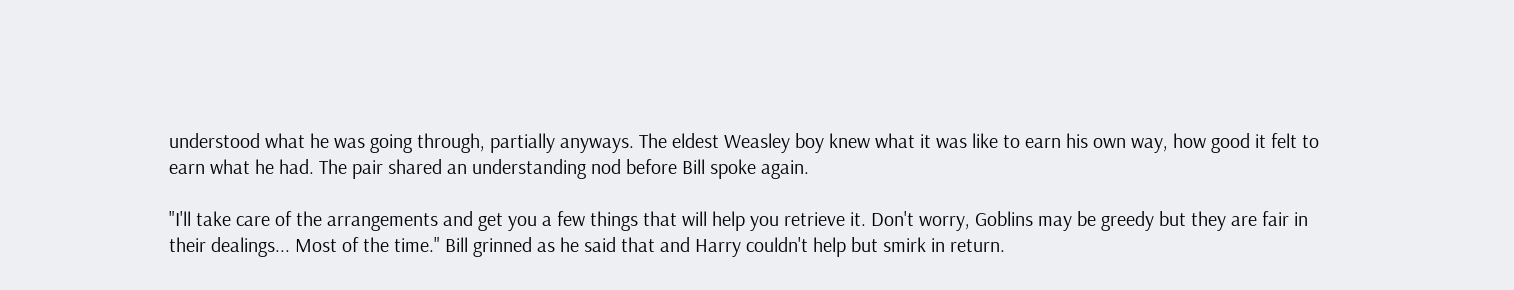understood what he was going through, partially anyways. The eldest Weasley boy knew what it was like to earn his own way, how good it felt to earn what he had. The pair shared an understanding nod before Bill spoke again.

"I'll take care of the arrangements and get you a few things that will help you retrieve it. Don't worry, Goblins may be greedy but they are fair in their dealings... Most of the time." Bill grinned as he said that and Harry couldn't help but smirk in return.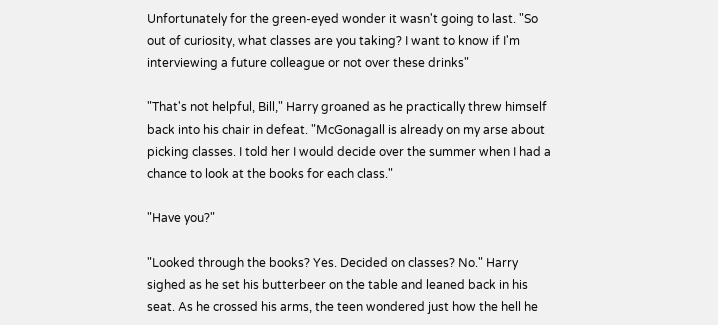Unfortunately for the green-eyed wonder it wasn't going to last. "So out of curiosity, what classes are you taking? I want to know if I'm interviewing a future colleague or not over these drinks"

"That's not helpful, Bill," Harry groaned as he practically threw himself back into his chair in defeat. "McGonagall is already on my arse about picking classes. I told her I would decide over the summer when I had a chance to look at the books for each class."

"Have you?"

"Looked through the books? Yes. Decided on classes? No." Harry sighed as he set his butterbeer on the table and leaned back in his seat. As he crossed his arms, the teen wondered just how the hell he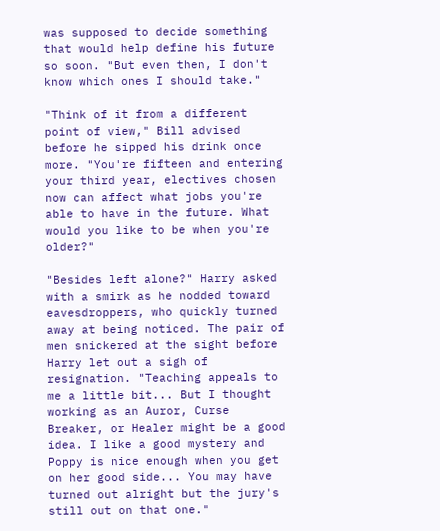was supposed to decide something that would help define his future so soon. "But even then, I don't know which ones I should take."

"Think of it from a different point of view," Bill advised before he sipped his drink once more. "You're fifteen and entering your third year, electives chosen now can affect what jobs you're able to have in the future. What would you like to be when you're older?"

"Besides left alone?" Harry asked with a smirk as he nodded toward eavesdroppers, who quickly turned away at being noticed. The pair of men snickered at the sight before Harry let out a sigh of resignation. "Teaching appeals to me a little bit... But I thought working as an Auror, Curse Breaker, or Healer might be a good idea. I like a good mystery and Poppy is nice enough when you get on her good side... You may have turned out alright but the jury's still out on that one."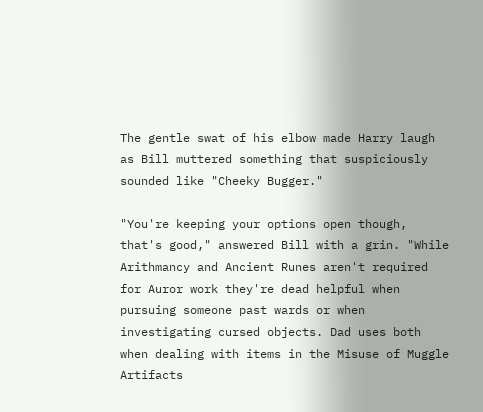The gentle swat of his elbow made Harry laugh as Bill muttered something that suspiciously sounded like "Cheeky Bugger."

"You're keeping your options open though, that's good," answered Bill with a grin. "While Arithmancy and Ancient Runes aren't required for Auror work they're dead helpful when pursuing someone past wards or when investigating cursed objects. Dad uses both when dealing with items in the Misuse of Muggle Artifacts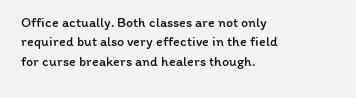Office actually. Both classes are not only required but also very effective in the field for curse breakers and healers though.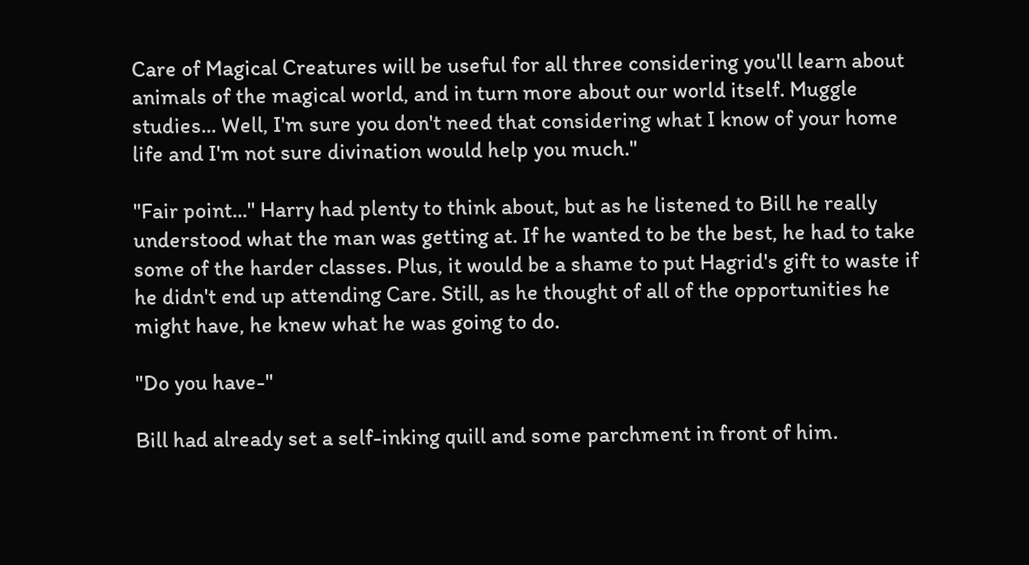Care of Magical Creatures will be useful for all three considering you'll learn about animals of the magical world, and in turn more about our world itself. Muggle studies... Well, I'm sure you don't need that considering what I know of your home life and I'm not sure divination would help you much."

"Fair point..." Harry had plenty to think about, but as he listened to Bill he really understood what the man was getting at. If he wanted to be the best, he had to take some of the harder classes. Plus, it would be a shame to put Hagrid's gift to waste if he didn't end up attending Care. Still, as he thought of all of the opportunities he might have, he knew what he was going to do.

"Do you have-"

Bill had already set a self-inking quill and some parchment in front of him.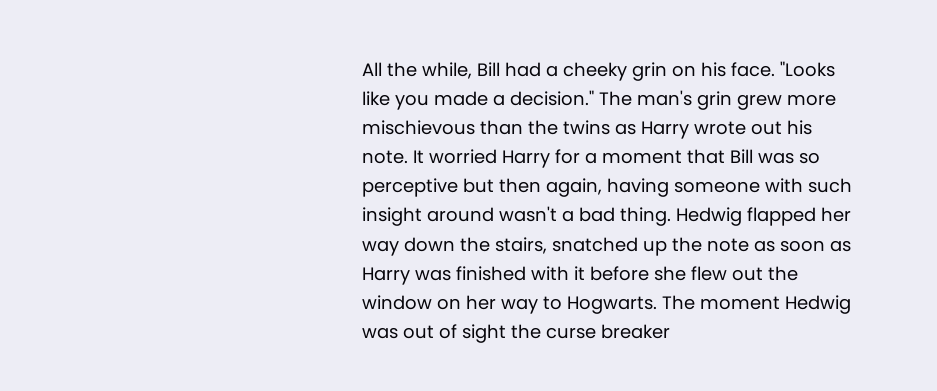All the while, Bill had a cheeky grin on his face. "Looks like you made a decision." The man's grin grew more mischievous than the twins as Harry wrote out his note. It worried Harry for a moment that Bill was so perceptive but then again, having someone with such insight around wasn't a bad thing. Hedwig flapped her way down the stairs, snatched up the note as soon as Harry was finished with it before she flew out the window on her way to Hogwarts. The moment Hedwig was out of sight the curse breaker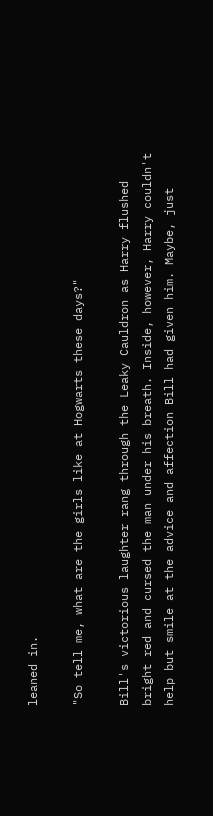leaned in.

"So tell me, what are the girls like at Hogwarts these days?"

Bill's victorious laughter rang through the Leaky Cauldron as Harry flushed bright red and cursed the man under his breath. Inside, however, Harry couldn't help but smile at the advice and affection Bill had given him. Maybe, just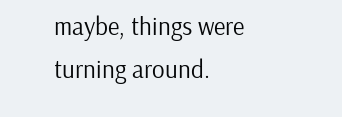maybe, things were turning around.